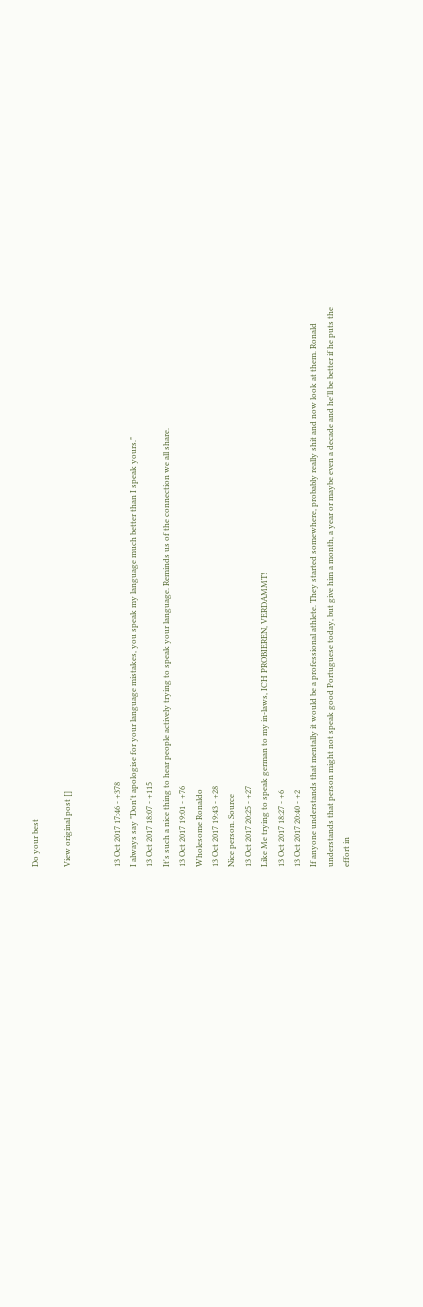Do your best

View original post []


13 Oct 2017 17:46 - +378
I always say "Don't apologise for your language mistakes, you speak my language much better than I speak yours."
13 Oct 2017 18:07 - +115
It's such a nice thing to hear people actively trying to speak your language. Reminds us of the connection we all share.
13 Oct 2017 19:01 - +76
Wholesome Ronaldo
13 Oct 2017 19:43 - +28
Nice person. Source
13 Oct 2017 20:25 - +27
Like Me trying to speak german to my in-laws, ICH PROBIEREN, VERDAMMT!
13 Oct 2017 18:27 - +6
13 Oct 2017 20:40 - +2
If anyone understands that mentally it would be a professional athlete. They started somewhere, probably really shit and now look at them. Ronald understands that person might not speak good Portuguese today, but give him a month, a year or maybe even a decade and he'll be better if he puts the effort in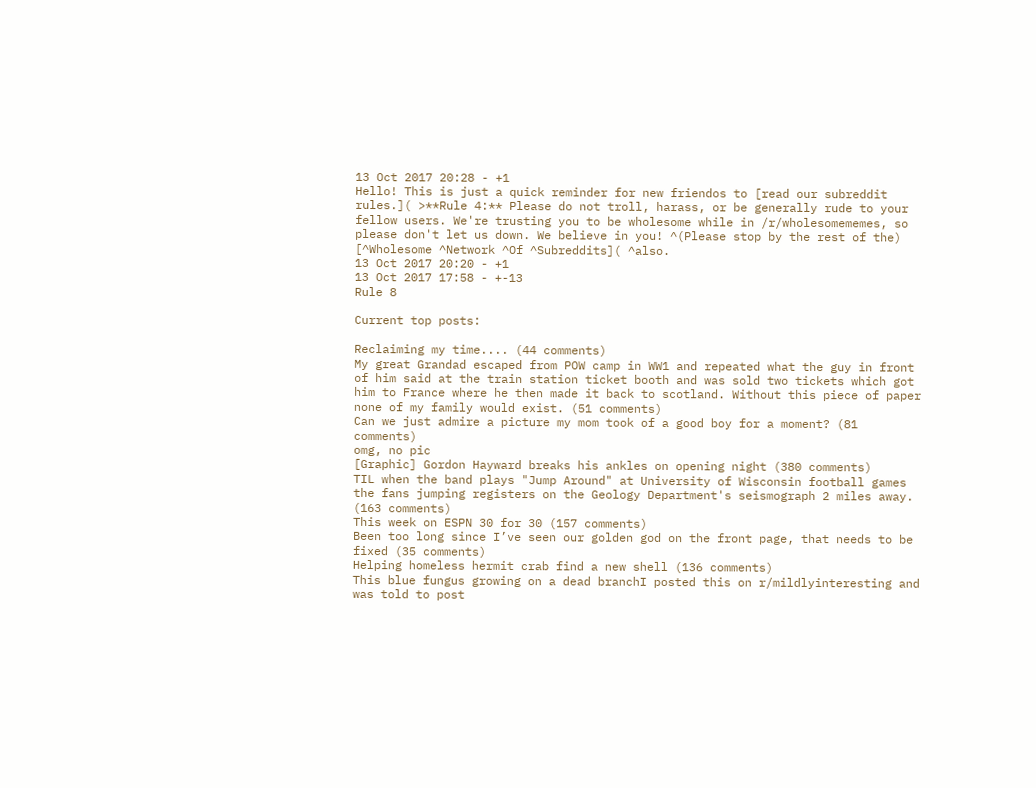13 Oct 2017 20:28 - +1
Hello! This is just a quick reminder for new friendos to [read our subreddit rules.]( >**Rule 4:** Please do not troll, harass, or be generally rude to your fellow users. We're trusting you to be wholesome while in /r/wholesomememes, so please don't let us down. We believe in you! ^(Please stop by the rest of the) [^Wholesome ^Network ^Of ^Subreddits]( ^also.
13 Oct 2017 20:20 - +1
13 Oct 2017 17:58 - +-13
Rule 8

Current top posts:

Reclaiming my time.... (44 comments)
My great Grandad escaped from POW camp in WW1 and repeated what the guy in front of him said at the train station ticket booth and was sold two tickets which got him to France where he then made it back to scotland. Without this piece of paper none of my family would exist. (51 comments)
Can we just admire a picture my mom took of a good boy for a moment? (81 comments)
omg, no pic
[Graphic] Gordon Hayward breaks his ankles on opening night (380 comments)
TIL when the band plays "Jump Around" at University of Wisconsin football games the fans jumping registers on the Geology Department's seismograph 2 miles away. (163 comments)
This week on ESPN 30 for 30 (157 comments)
Been too long since I’ve seen our golden god on the front page, that needs to be fixed (35 comments)
Helping homeless hermit crab find a new shell (136 comments)
This blue fungus growing on a dead branchI posted this on r/mildlyinteresting and was told to post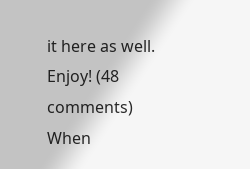it here as well. Enjoy! (48 comments)
When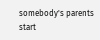somebody's parents start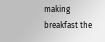making breakfast the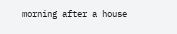morning after a house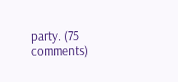party. (75 comments)